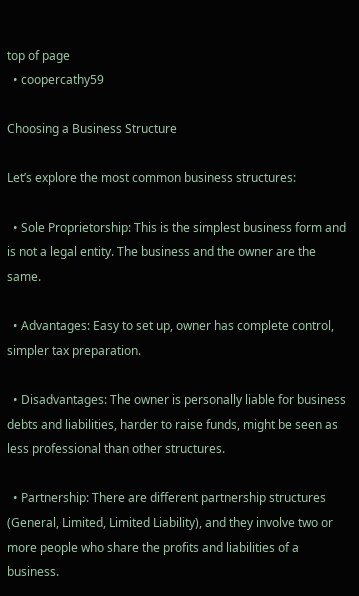top of page
  • coopercathy59

Choosing a Business Structure

Let’s explore the most common business structures:

  • Sole Proprietorship: This is the simplest business form and is not a legal entity. The business and the owner are the same.

  • Advantages: Easy to set up, owner has complete control, simpler tax preparation.

  • Disadvantages: The owner is personally liable for business debts and liabilities, harder to raise funds, might be seen as less professional than other structures.

  • Partnership: There are different partnership structures (General, Limited, Limited Liability), and they involve two or more people who share the profits and liabilities of a business.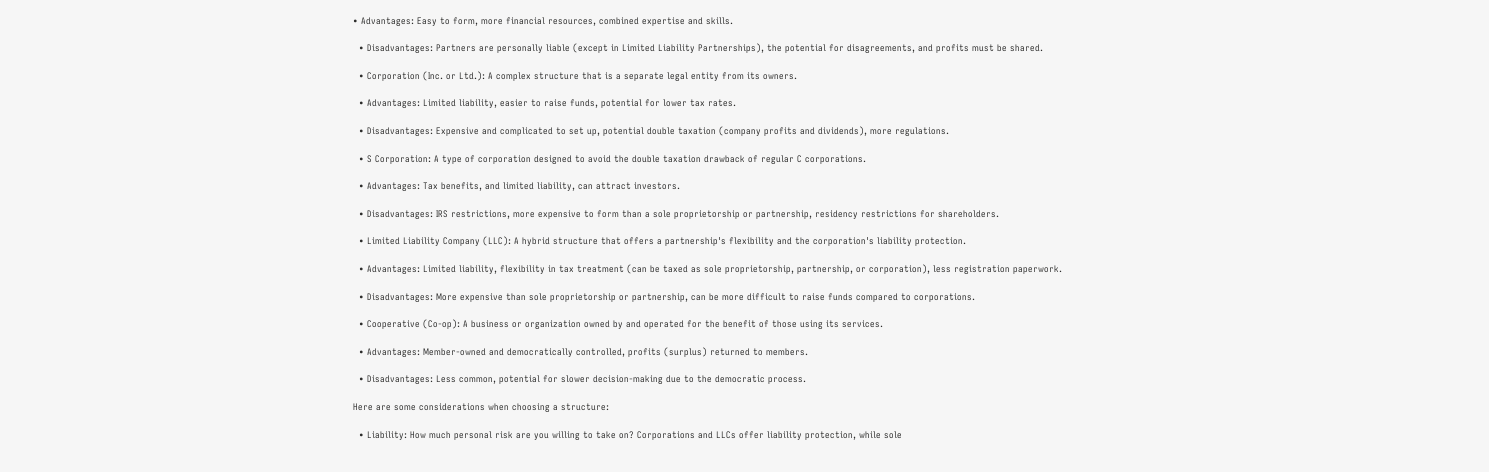• Advantages: Easy to form, more financial resources, combined expertise and skills.

  • Disadvantages: Partners are personally liable (except in Limited Liability Partnerships), the potential for disagreements, and profits must be shared.

  • Corporation (Inc. or Ltd.): A complex structure that is a separate legal entity from its owners.

  • Advantages: Limited liability, easier to raise funds, potential for lower tax rates.

  • Disadvantages: Expensive and complicated to set up, potential double taxation (company profits and dividends), more regulations.

  • S Corporation: A type of corporation designed to avoid the double taxation drawback of regular C corporations.

  • Advantages: Tax benefits, and limited liability, can attract investors.

  • Disadvantages: IRS restrictions, more expensive to form than a sole proprietorship or partnership, residency restrictions for shareholders.

  • Limited Liability Company (LLC): A hybrid structure that offers a partnership's flexibility and the corporation's liability protection.

  • Advantages: Limited liability, flexibility in tax treatment (can be taxed as sole proprietorship, partnership, or corporation), less registration paperwork.

  • Disadvantages: More expensive than sole proprietorship or partnership, can be more difficult to raise funds compared to corporations.

  • Cooperative (Co-op): A business or organization owned by and operated for the benefit of those using its services.

  • Advantages: Member-owned and democratically controlled, profits (surplus) returned to members.

  • Disadvantages: Less common, potential for slower decision-making due to the democratic process.

Here are some considerations when choosing a structure:

  • Liability: How much personal risk are you willing to take on? Corporations and LLCs offer liability protection, while sole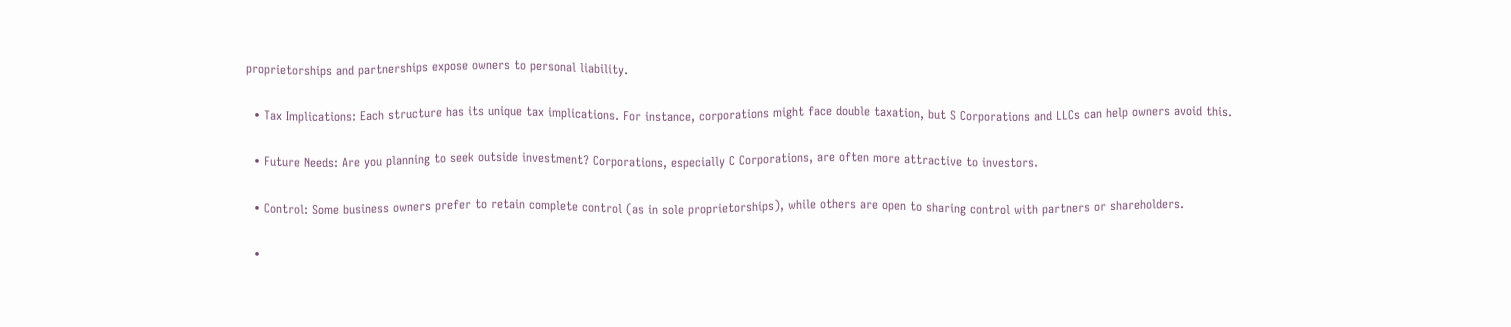proprietorships and partnerships expose owners to personal liability.

  • Tax Implications: Each structure has its unique tax implications. For instance, corporations might face double taxation, but S Corporations and LLCs can help owners avoid this.

  • Future Needs: Are you planning to seek outside investment? Corporations, especially C Corporations, are often more attractive to investors.

  • Control: Some business owners prefer to retain complete control (as in sole proprietorships), while others are open to sharing control with partners or shareholders.

  •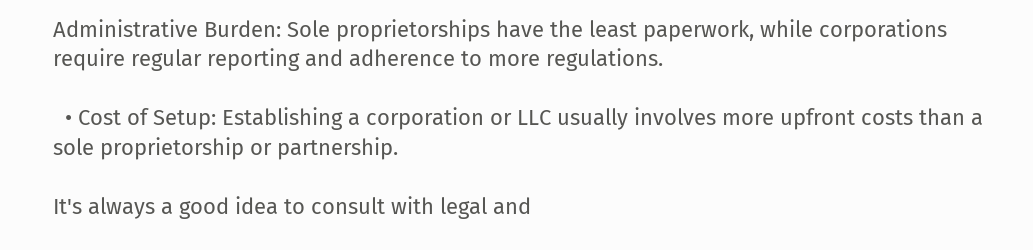Administrative Burden: Sole proprietorships have the least paperwork, while corporations require regular reporting and adherence to more regulations.

  • Cost of Setup: Establishing a corporation or LLC usually involves more upfront costs than a sole proprietorship or partnership.

It's always a good idea to consult with legal and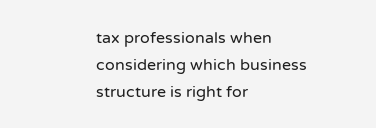tax professionals when considering which business structure is right for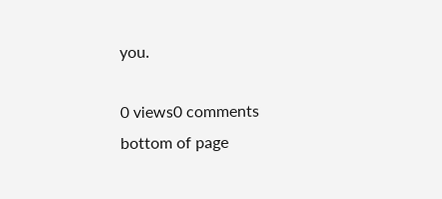you.

0 views0 comments
bottom of page